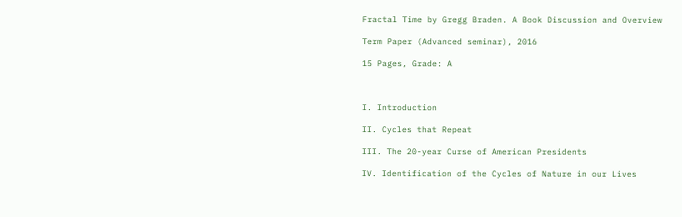Fractal Time by Gregg Braden. A Book Discussion and Overview

Term Paper (Advanced seminar), 2016

15 Pages, Grade: A



I. Introduction

II. Cycles that Repeat

III. The 20-year Curse of American Presidents

IV. Identification of the Cycles of Nature in our Lives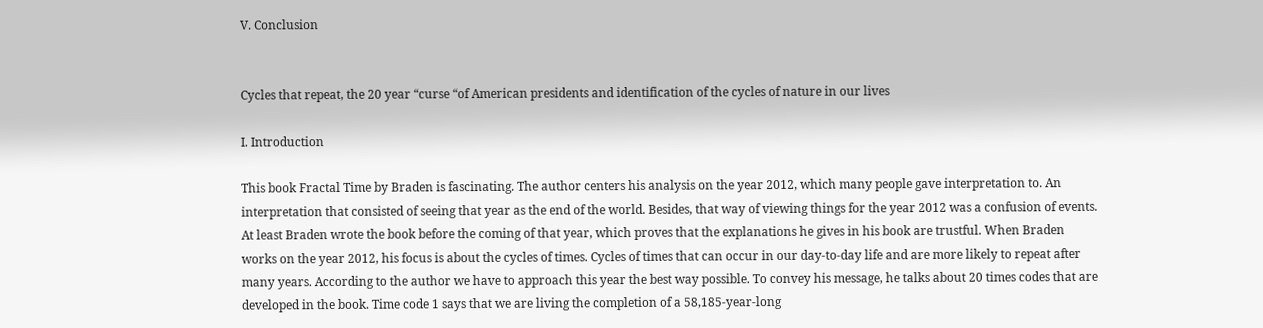V. Conclusion


Cycles that repeat, the 20 year “curse “of American presidents and identification of the cycles of nature in our lives

I. Introduction

This book Fractal Time by Braden is fascinating. The author centers his analysis on the year 2012, which many people gave interpretation to. An interpretation that consisted of seeing that year as the end of the world. Besides, that way of viewing things for the year 2012 was a confusion of events. At least Braden wrote the book before the coming of that year, which proves that the explanations he gives in his book are trustful. When Braden works on the year 2012, his focus is about the cycles of times. Cycles of times that can occur in our day-to-day life and are more likely to repeat after many years. According to the author we have to approach this year the best way possible. To convey his message, he talks about 20 times codes that are developed in the book. Time code 1 says that we are living the completion of a 58,185-year-long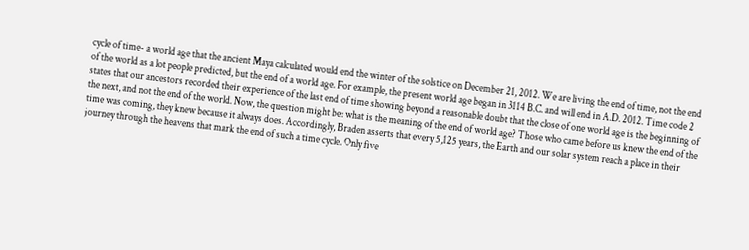cycle of time- a world age that the ancient Maya calculated would end the winter of the solstice on December 21, 2012. We are living the end of time, not the end of the world as a lot people predicted, but the end of a world age. For example, the present world age began in 3114 B.C. and will end in A.D. 2012. Time code 2 states that our ancestors recorded their experience of the last end of time showing beyond a reasonable doubt that the close of one world age is the beginning of the next, and not the end of the world. Now, the question might be: what is the meaning of the end of world age? Those who came before us knew the end of the time was coming, they knew because it always does. Accordingly, Braden asserts that every 5,125 years, the Earth and our solar system reach a place in their journey through the heavens that mark the end of such a time cycle. Only five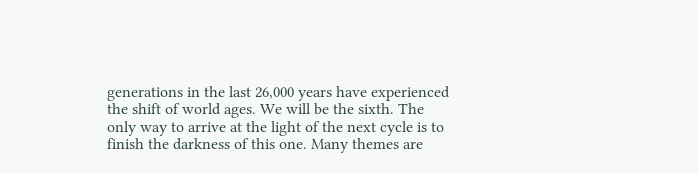generations in the last 26,000 years have experienced the shift of world ages. We will be the sixth. The only way to arrive at the light of the next cycle is to finish the darkness of this one. Many themes are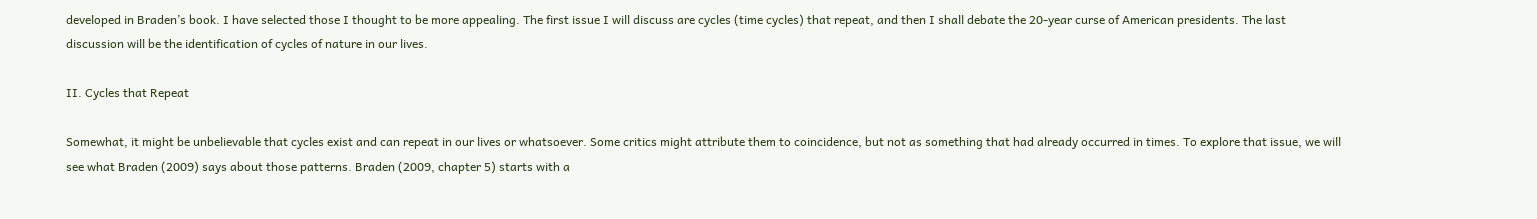developed in Braden’s book. I have selected those I thought to be more appealing. The first issue I will discuss are cycles (time cycles) that repeat, and then I shall debate the 20-year curse of American presidents. The last discussion will be the identification of cycles of nature in our lives.

II. Cycles that Repeat

Somewhat, it might be unbelievable that cycles exist and can repeat in our lives or whatsoever. Some critics might attribute them to coincidence, but not as something that had already occurred in times. To explore that issue, we will see what Braden (2009) says about those patterns. Braden (2009, chapter 5) starts with a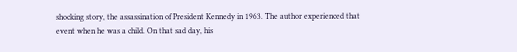shocking story, the assassination of President Kennedy in 1963. The author experienced that event when he was a child. On that sad day, his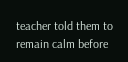teacher told them to remain calm before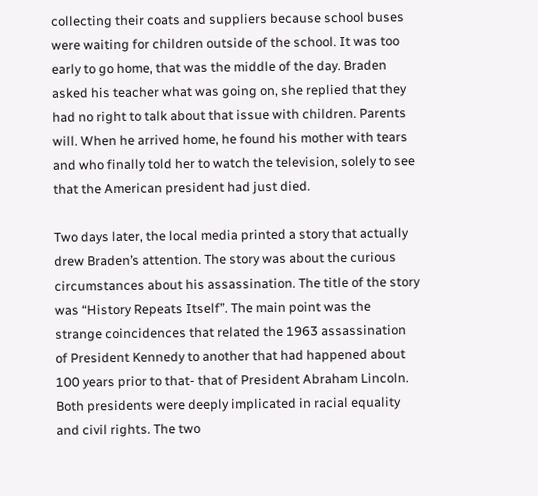collecting their coats and suppliers because school buses were waiting for children outside of the school. It was too early to go home, that was the middle of the day. Braden asked his teacher what was going on, she replied that they had no right to talk about that issue with children. Parents will. When he arrived home, he found his mother with tears and who finally told her to watch the television, solely to see that the American president had just died.

Two days later, the local media printed a story that actually drew Braden’s attention. The story was about the curious circumstances about his assassination. The title of the story was “History Repeats Itself”. The main point was the strange coincidences that related the 1963 assassination of President Kennedy to another that had happened about 100 years prior to that- that of President Abraham Lincoln. Both presidents were deeply implicated in racial equality and civil rights. The two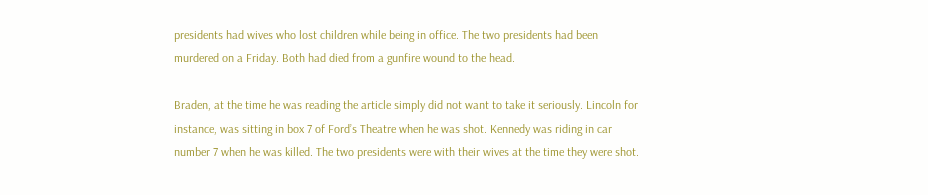presidents had wives who lost children while being in office. The two presidents had been murdered on a Friday. Both had died from a gunfire wound to the head.

Braden, at the time he was reading the article simply did not want to take it seriously. Lincoln for instance, was sitting in box 7 of Ford’s Theatre when he was shot. Kennedy was riding in car number 7 when he was killed. The two presidents were with their wives at the time they were shot.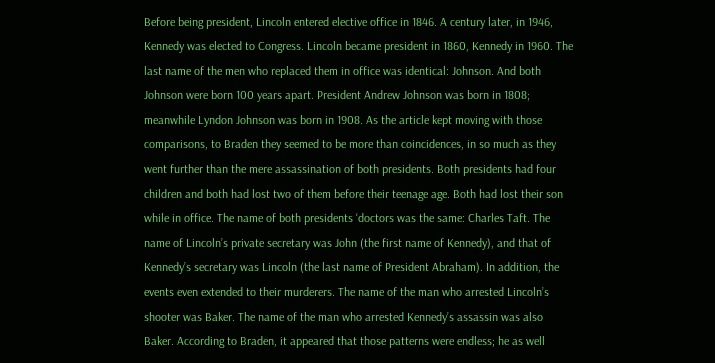Before being president, Lincoln entered elective office in 1846. A century later, in 1946, Kennedy was elected to Congress. Lincoln became president in 1860, Kennedy in 1960. The last name of the men who replaced them in office was identical: Johnson. And both Johnson were born 100 years apart. President Andrew Johnson was born in 1808; meanwhile Lyndon Johnson was born in 1908. As the article kept moving with those comparisons, to Braden they seemed to be more than coincidences, in so much as they went further than the mere assassination of both presidents. Both presidents had four children and both had lost two of them before their teenage age. Both had lost their son while in office. The name of both presidents ‘doctors was the same: Charles Taft. The name of Lincoln’s private secretary was John (the first name of Kennedy), and that of Kennedy’s secretary was Lincoln (the last name of President Abraham). In addition, the events even extended to their murderers. The name of the man who arrested Lincoln’s shooter was Baker. The name of the man who arrested Kennedy’s assassin was also Baker. According to Braden, it appeared that those patterns were endless; he as well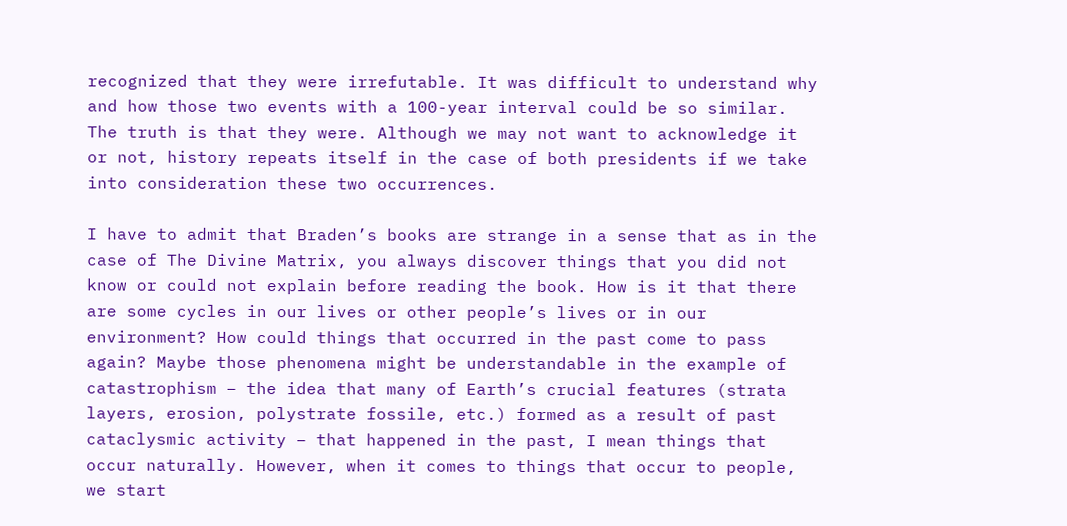recognized that they were irrefutable. It was difficult to understand why and how those two events with a 100-year interval could be so similar. The truth is that they were. Although we may not want to acknowledge it or not, history repeats itself in the case of both presidents if we take into consideration these two occurrences.

I have to admit that Braden’s books are strange in a sense that as in the case of The Divine Matrix, you always discover things that you did not know or could not explain before reading the book. How is it that there are some cycles in our lives or other people’s lives or in our environment? How could things that occurred in the past come to pass again? Maybe those phenomena might be understandable in the example of catastrophism – the idea that many of Earth’s crucial features (strata layers, erosion, polystrate fossile, etc.) formed as a result of past cataclysmic activity – that happened in the past, I mean things that occur naturally. However, when it comes to things that occur to people, we start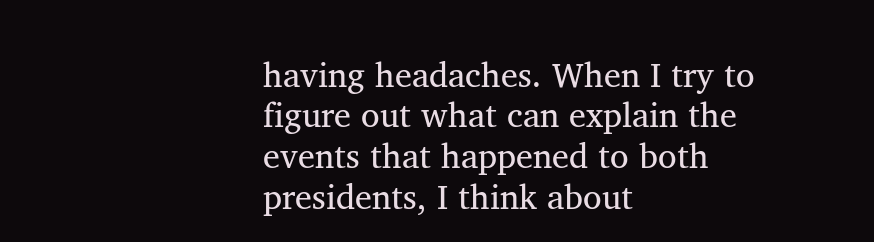having headaches. When I try to figure out what can explain the events that happened to both presidents, I think about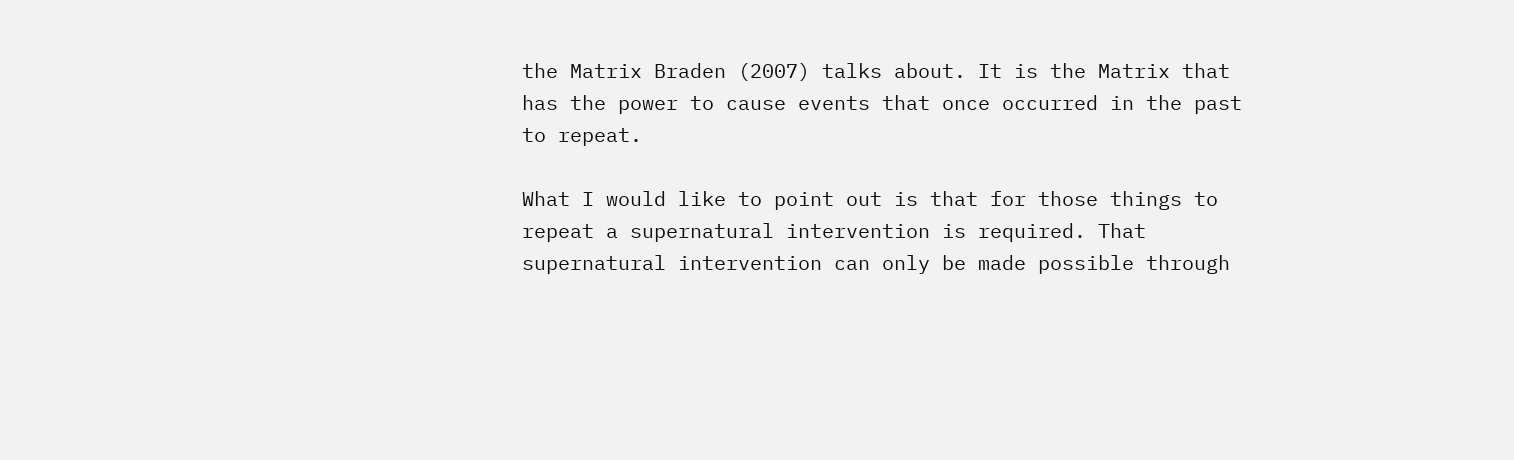the Matrix Braden (2007) talks about. It is the Matrix that has the power to cause events that once occurred in the past to repeat.

What I would like to point out is that for those things to repeat a supernatural intervention is required. That supernatural intervention can only be made possible through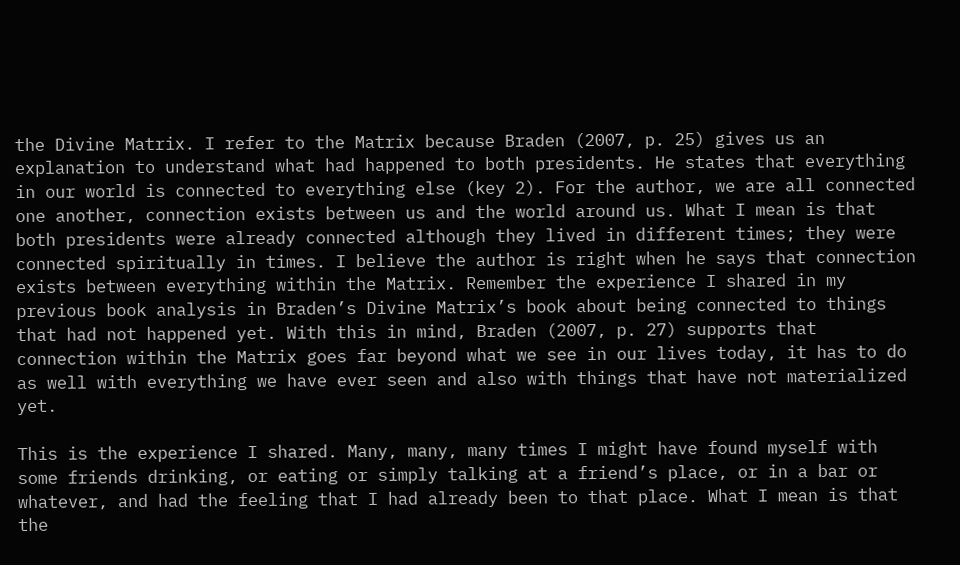the Divine Matrix. I refer to the Matrix because Braden (2007, p. 25) gives us an explanation to understand what had happened to both presidents. He states that everything in our world is connected to everything else (key 2). For the author, we are all connected one another, connection exists between us and the world around us. What I mean is that both presidents were already connected although they lived in different times; they were connected spiritually in times. I believe the author is right when he says that connection exists between everything within the Matrix. Remember the experience I shared in my previous book analysis in Braden’s Divine Matrix’s book about being connected to things that had not happened yet. With this in mind, Braden (2007, p. 27) supports that connection within the Matrix goes far beyond what we see in our lives today, it has to do as well with everything we have ever seen and also with things that have not materialized yet.

This is the experience I shared. Many, many, many times I might have found myself with some friends drinking, or eating or simply talking at a friend’s place, or in a bar or whatever, and had the feeling that I had already been to that place. What I mean is that the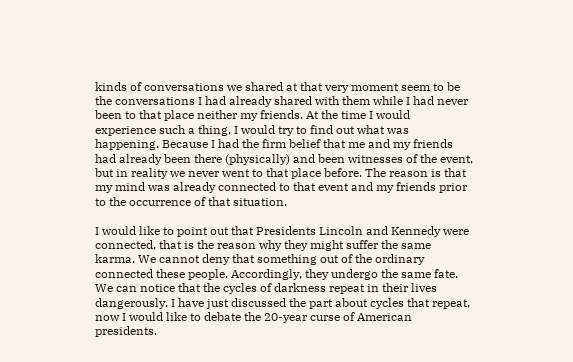kinds of conversations we shared at that very moment seem to be the conversations I had already shared with them while I had never been to that place neither my friends. At the time I would experience such a thing, I would try to find out what was happening. Because I had the firm belief that me and my friends had already been there (physically) and been witnesses of the event, but in reality we never went to that place before. The reason is that my mind was already connected to that event and my friends prior to the occurrence of that situation.

I would like to point out that Presidents Lincoln and Kennedy were connected, that is the reason why they might suffer the same karma. We cannot deny that something out of the ordinary connected these people. Accordingly, they undergo the same fate. We can notice that the cycles of darkness repeat in their lives dangerously. I have just discussed the part about cycles that repeat, now I would like to debate the 20-year curse of American presidents.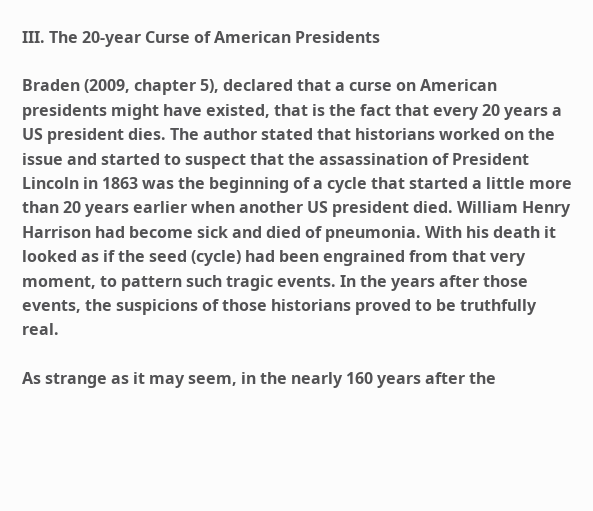III. The 20-year Curse of American Presidents

Braden (2009, chapter 5), declared that a curse on American presidents might have existed, that is the fact that every 20 years a US president dies. The author stated that historians worked on the issue and started to suspect that the assassination of President Lincoln in 1863 was the beginning of a cycle that started a little more than 20 years earlier when another US president died. William Henry Harrison had become sick and died of pneumonia. With his death it looked as if the seed (cycle) had been engrained from that very moment, to pattern such tragic events. In the years after those events, the suspicions of those historians proved to be truthfully real.

As strange as it may seem, in the nearly 160 years after the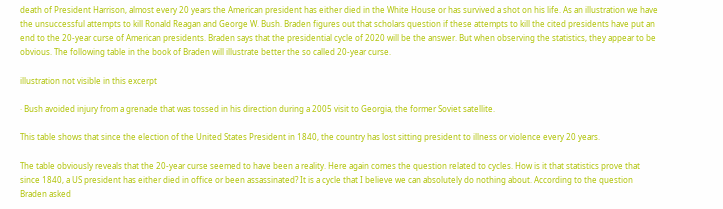death of President Harrison, almost every 20 years the American president has either died in the White House or has survived a shot on his life. As an illustration we have the unsuccessful attempts to kill Ronald Reagan and George W. Bush. Braden figures out that scholars question if these attempts to kill the cited presidents have put an end to the 20-year curse of American presidents. Braden says that the presidential cycle of 2020 will be the answer. But when observing the statistics, they appear to be obvious. The following table in the book of Braden will illustrate better the so called 20-year curse.

illustration not visible in this excerpt

· Bush avoided injury from a grenade that was tossed in his direction during a 2005 visit to Georgia, the former Soviet satellite.

This table shows that since the election of the United States President in 1840, the country has lost sitting president to illness or violence every 20 years.

The table obviously reveals that the 20-year curse seemed to have been a reality. Here again comes the question related to cycles. How is it that statistics prove that since 1840, a US president has either died in office or been assassinated? It is a cycle that I believe we can absolutely do nothing about. According to the question Braden asked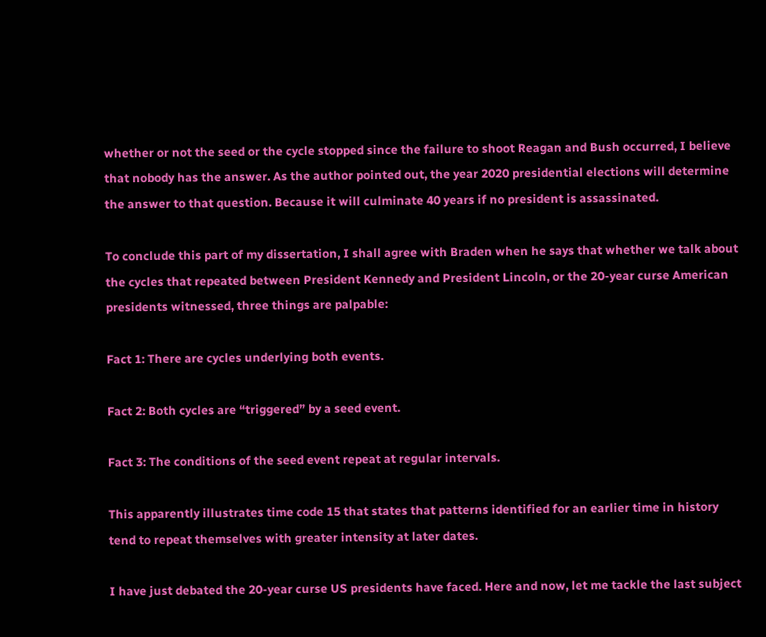whether or not the seed or the cycle stopped since the failure to shoot Reagan and Bush occurred, I believe that nobody has the answer. As the author pointed out, the year 2020 presidential elections will determine the answer to that question. Because it will culminate 40 years if no president is assassinated.

To conclude this part of my dissertation, I shall agree with Braden when he says that whether we talk about the cycles that repeated between President Kennedy and President Lincoln, or the 20-year curse American presidents witnessed, three things are palpable:

Fact 1: There are cycles underlying both events.

Fact 2: Both cycles are “triggered” by a seed event.

Fact 3: The conditions of the seed event repeat at regular intervals.

This apparently illustrates time code 15 that states that patterns identified for an earlier time in history tend to repeat themselves with greater intensity at later dates.

I have just debated the 20-year curse US presidents have faced. Here and now, let me tackle the last subject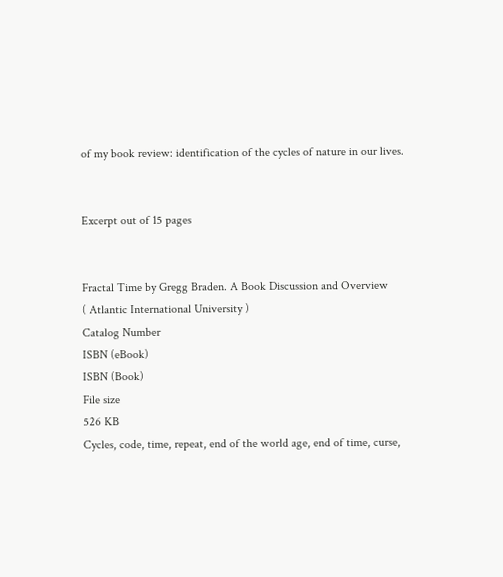of my book review: identification of the cycles of nature in our lives.


Excerpt out of 15 pages


Fractal Time by Gregg Braden. A Book Discussion and Overview
( Atlantic International University )
Catalog Number
ISBN (eBook)
ISBN (Book)
File size
526 KB
Cycles, code, time, repeat, end of the world age, end of time, curse,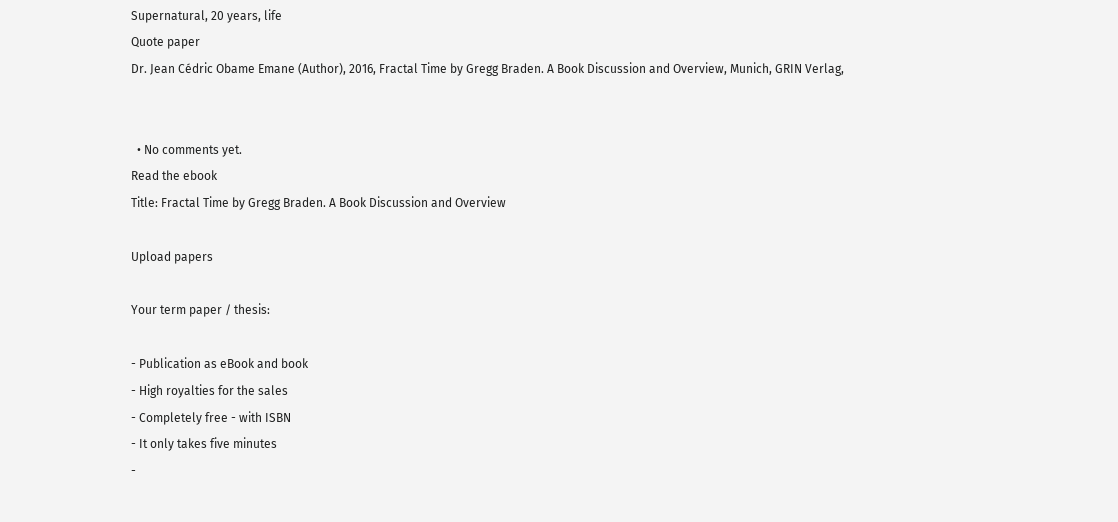Supernatural, 20 years, life
Quote paper
Dr. Jean Cédric Obame Emane (Author), 2016, Fractal Time by Gregg Braden. A Book Discussion and Overview, Munich, GRIN Verlag,


  • No comments yet.
Read the ebook
Title: Fractal Time by Gregg Braden. A Book Discussion and Overview

Upload papers

Your term paper / thesis:

- Publication as eBook and book
- High royalties for the sales
- Completely free - with ISBN
- It only takes five minutes
-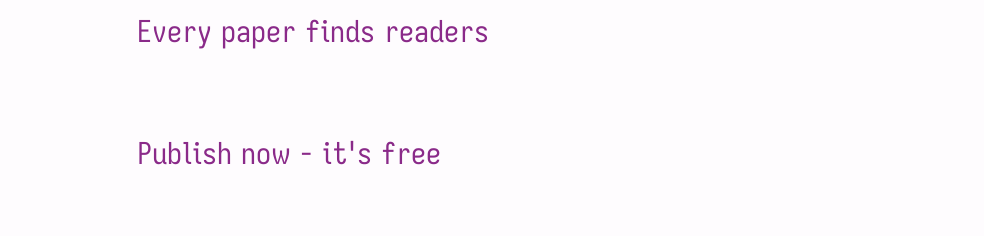Every paper finds readers

Publish now - it's free